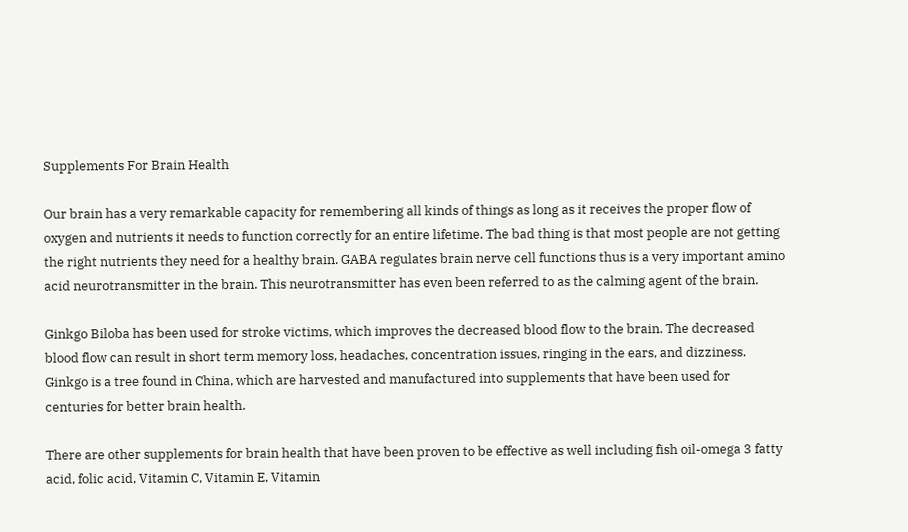Supplements For Brain Health

Our brain has a very remarkable capacity for remembering all kinds of things as long as it receives the proper flow of oxygen and nutrients it needs to function correctly for an entire lifetime. The bad thing is that most people are not getting the right nutrients they need for a healthy brain. GABA regulates brain nerve cell functions thus is a very important amino acid neurotransmitter in the brain. This neurotransmitter has even been referred to as the calming agent of the brain.

Ginkgo Biloba has been used for stroke victims, which improves the decreased blood flow to the brain. The decreased blood flow can result in short term memory loss, headaches, concentration issues, ringing in the ears, and dizziness. Ginkgo is a tree found in China, which are harvested and manufactured into supplements that have been used for centuries for better brain health.

There are other supplements for brain health that have been proven to be effective as well including fish oil-omega 3 fatty acid, folic acid, Vitamin C, Vitamin E, Vitamin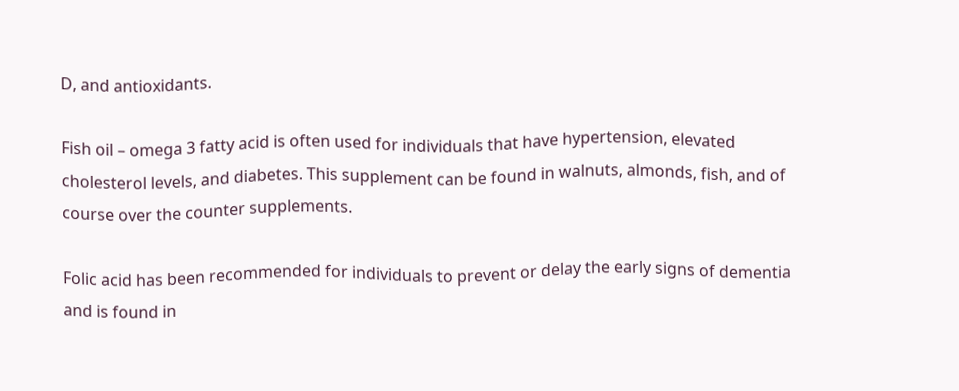D, and antioxidants.

Fish oil – omega 3 fatty acid is often used for individuals that have hypertension, elevated cholesterol levels, and diabetes. This supplement can be found in walnuts, almonds, fish, and of course over the counter supplements.

Folic acid has been recommended for individuals to prevent or delay the early signs of dementia and is found in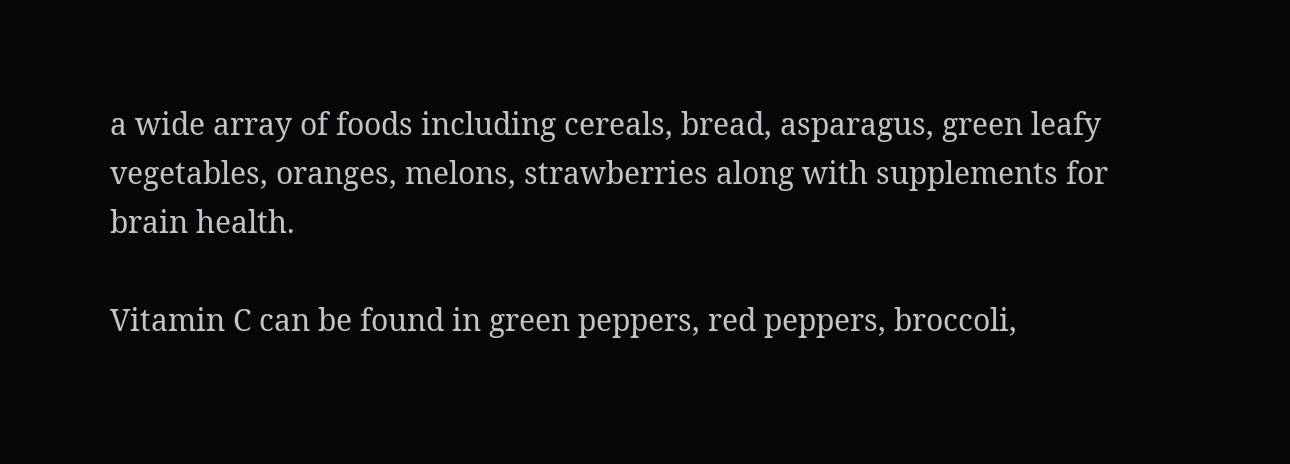a wide array of foods including cereals, bread, asparagus, green leafy vegetables, oranges, melons, strawberries along with supplements for brain health.

Vitamin C can be found in green peppers, red peppers, broccoli,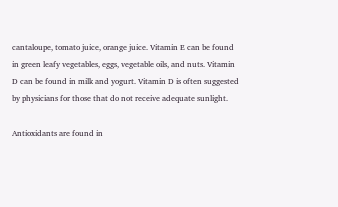cantaloupe, tomato juice, orange juice. Vitamin E can be found in green leafy vegetables, eggs, vegetable oils, and nuts. Vitamin D can be found in milk and yogurt. Vitamin D is often suggested by physicians for those that do not receive adequate sunlight.

Antioxidants are found in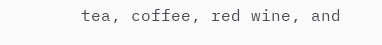tea, coffee, red wine, and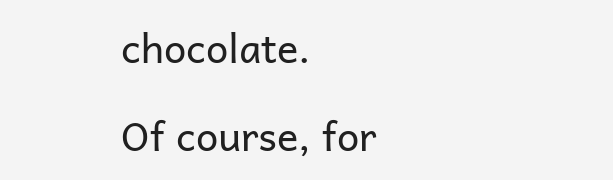chocolate.

Of course, for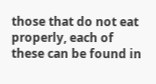those that do not eat properly, each of these can be found in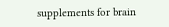supplements for brain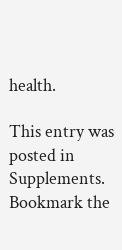health.

This entry was posted in Supplements. Bookmark the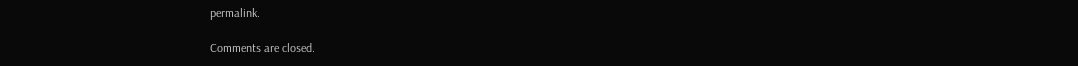permalink.

Comments are closed.